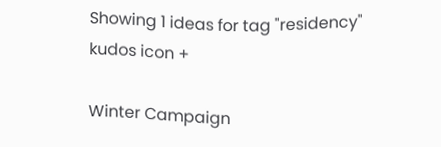Showing 1 ideas for tag "residency"
kudos icon +

Winter Campaign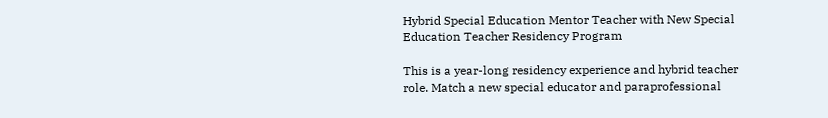Hybrid Special Education Mentor Teacher with New Special Education Teacher Residency Program

This is a year-long residency experience and hybrid teacher role. Match a new special educator and paraprofessional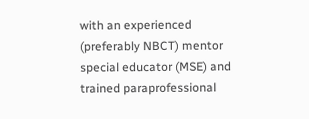with an experienced (preferably NBCT) mentor special educator (MSE) and trained paraprofessional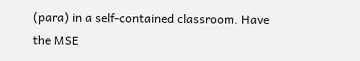(para) in a self-contained classroom. Have the MSE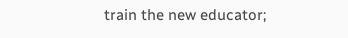train the new educator;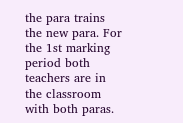the para trains the new para. For the 1st marking period both teachers are in the classroom with both paras.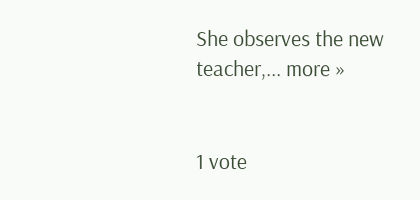She observes the new teacher,... more »


1 vote